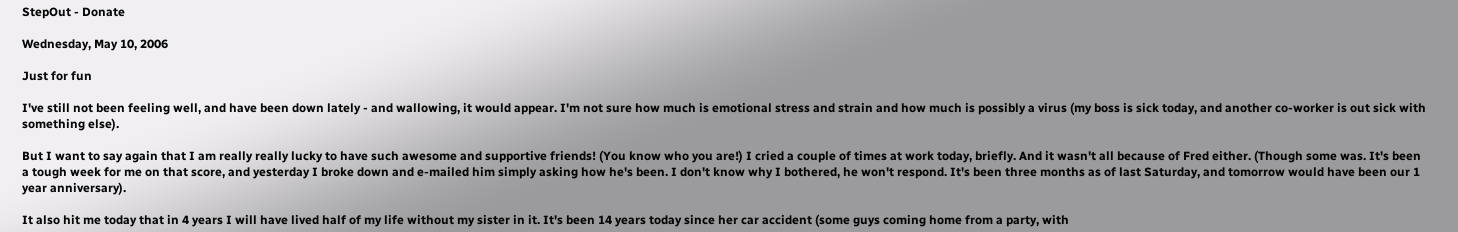StepOut - Donate

Wednesday, May 10, 2006

Just for fun

I've still not been feeling well, and have been down lately - and wallowing, it would appear. I'm not sure how much is emotional stress and strain and how much is possibly a virus (my boss is sick today, and another co-worker is out sick with something else).

But I want to say again that I am really really lucky to have such awesome and supportive friends! (You know who you are!) I cried a couple of times at work today, briefly. And it wasn't all because of Fred either. (Though some was. It's been a tough week for me on that score, and yesterday I broke down and e-mailed him simply asking how he's been. I don't know why I bothered, he won't respond. It's been three months as of last Saturday, and tomorrow would have been our 1 year anniversary).

It also hit me today that in 4 years I will have lived half of my life without my sister in it. It's been 14 years today since her car accident (some guys coming home from a party, with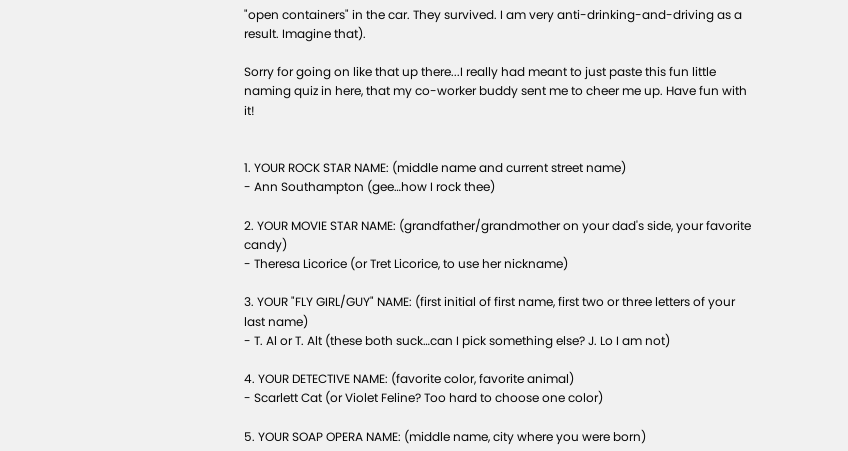"open containers" in the car. They survived. I am very anti-drinking-and-driving as a result. Imagine that).

Sorry for going on like that up there...I really had meant to just paste this fun little naming quiz in here, that my co-worker buddy sent me to cheer me up. Have fun with it!


1. YOUR ROCK STAR NAME: (middle name and current street name)
- Ann Southampton (gee…how I rock thee)

2. YOUR MOVIE STAR NAME: (grandfather/grandmother on your dad's side, your favorite candy)
- Theresa Licorice (or Tret Licorice, to use her nickname)

3. YOUR "FLY GIRL/GUY" NAME: (first initial of first name, first two or three letters of your last name)
- T. Al or T. Alt (these both suck…can I pick something else? J. Lo I am not)

4. YOUR DETECTIVE NAME: (favorite color, favorite animal)
- Scarlett Cat (or Violet Feline? Too hard to choose one color)

5. YOUR SOAP OPERA NAME: (middle name, city where you were born)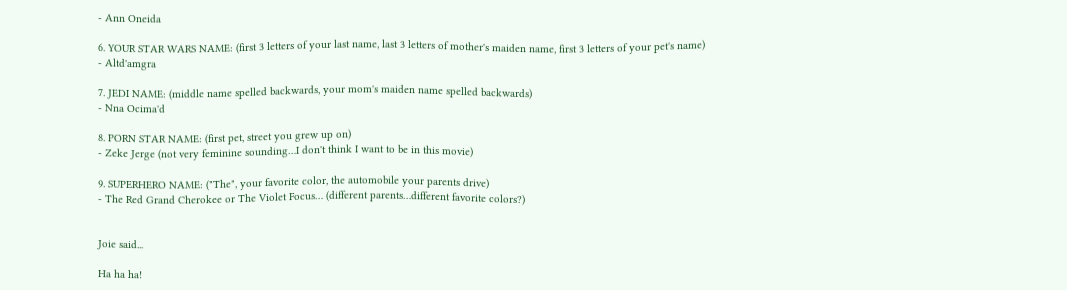- Ann Oneida

6. YOUR STAR WARS NAME: (first 3 letters of your last name, last 3 letters of mother's maiden name, first 3 letters of your pet's name)
- Altd'amgra

7. JEDI NAME: (middle name spelled backwards, your mom's maiden name spelled backwards)
- Nna Ocima'd

8. PORN STAR NAME: (first pet, street you grew up on)
- Zeke Jerge (not very feminine sounding…I don't think I want to be in this movie)

9. SUPERHERO NAME: ("The", your favorite color, the automobile your parents drive)
- The Red Grand Cherokee or The Violet Focus… (different parents…different favorite colors?)


Joie said...

Ha ha ha!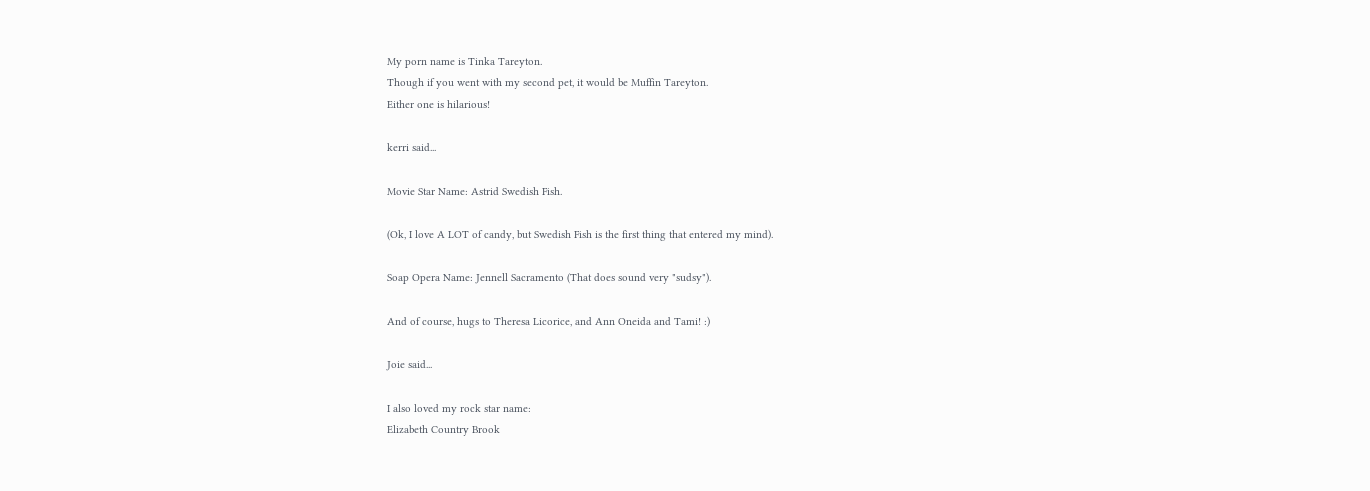My porn name is Tinka Tareyton.
Though if you went with my second pet, it would be Muffin Tareyton.
Either one is hilarious!

kerri said...

Movie Star Name: Astrid Swedish Fish.

(Ok, I love A LOT of candy, but Swedish Fish is the first thing that entered my mind).

Soap Opera Name: Jennell Sacramento (That does sound very "sudsy").

And of course, hugs to Theresa Licorice, and Ann Oneida and Tami! :)

Joie said...

I also loved my rock star name:
Elizabeth Country Brook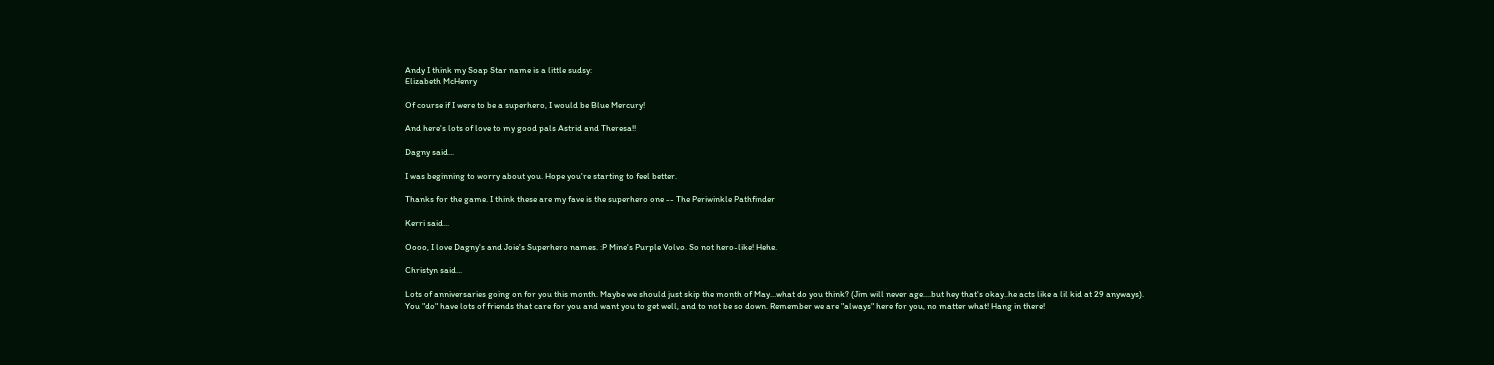Andy I think my Soap Star name is a little sudsy:
Elizabeth McHenry

Of course if I were to be a superhero, I would be Blue Mercury!

And here's lots of love to my good pals Astrid and Theresa!!

Dagny said...

I was beginning to worry about you. Hope you're starting to feel better.

Thanks for the game. I think these are my fave is the superhero one -- The Periwinkle Pathfinder

Kerri said...

Oooo, I love Dagny's and Joie's Superhero names. :P Mine's Purple Volvo. So not hero-like! Hehe.

Christyn said...

Lots of anniversaries going on for you this month. Maybe we should just skip the month of May...what do you think? (Jim will never age....but hey that's okay..he acts like a lil kid at 29 anyways).
You "do" have lots of friends that care for you and want you to get well, and to not be so down. Remember we are "always" here for you, no matter what! Hang in there!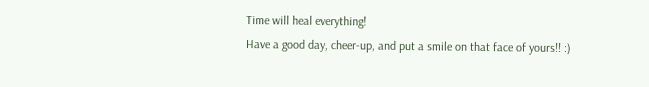Time will heal everything!
Have a good day, cheer-up, and put a smile on that face of yours!! :)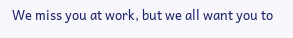We miss you at work, but we all want you to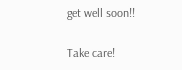get well soon!!

Take care!